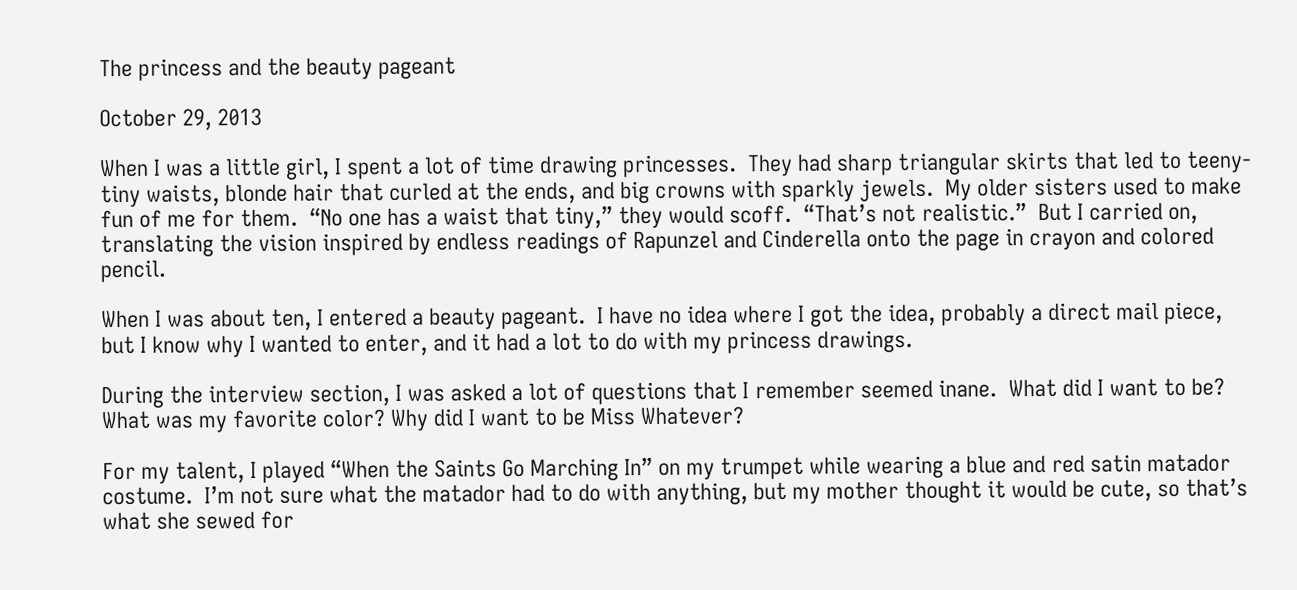The princess and the beauty pageant

October 29, 2013

When I was a little girl, I spent a lot of time drawing princesses.  They had sharp triangular skirts that led to teeny-tiny waists, blonde hair that curled at the ends, and big crowns with sparkly jewels.  My older sisters used to make fun of me for them.  “No one has a waist that tiny,” they would scoff.  “That’s not realistic.”  But I carried on, translating the vision inspired by endless readings of Rapunzel and Cinderella onto the page in crayon and colored pencil.

When I was about ten, I entered a beauty pageant.  I have no idea where I got the idea, probably a direct mail piece, but I know why I wanted to enter, and it had a lot to do with my princess drawings.

During the interview section, I was asked a lot of questions that I remember seemed inane.  What did I want to be?  What was my favorite color? Why did I want to be Miss Whatever?

For my talent, I played “When the Saints Go Marching In” on my trumpet while wearing a blue and red satin matador costume.  I’m not sure what the matador had to do with anything, but my mother thought it would be cute, so that’s what she sewed for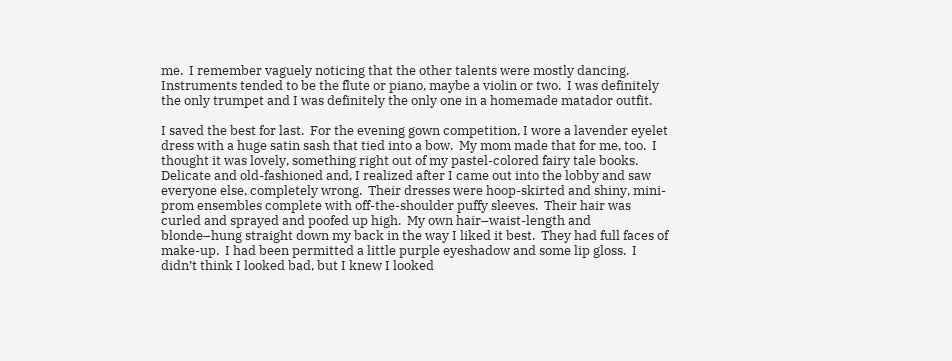me.  I remember vaguely noticing that the other talents were mostly dancing.  Instruments tended to be the flute or piano, maybe a violin or two.  I was definitely the only trumpet and I was definitely the only one in a homemade matador outfit.

I saved the best for last.  For the evening gown competition, I wore a lavender eyelet dress with a huge satin sash that tied into a bow.  My mom made that for me, too.  I thought it was lovely, something right out of my pastel-colored fairy tale books.  Delicate and old-fashioned and, I realized after I came out into the lobby and saw everyone else, completely wrong.  Their dresses were hoop-skirted and shiny, mini-prom ensembles complete with off-the-shoulder puffy sleeves.  Their hair was curled and sprayed and poofed up high.  My own hair–waist-length and blonde–hung straight down my back in the way I liked it best.  They had full faces of make-up.  I had been permitted a little purple eyeshadow and some lip gloss.  I didn’t think I looked bad, but I knew I looked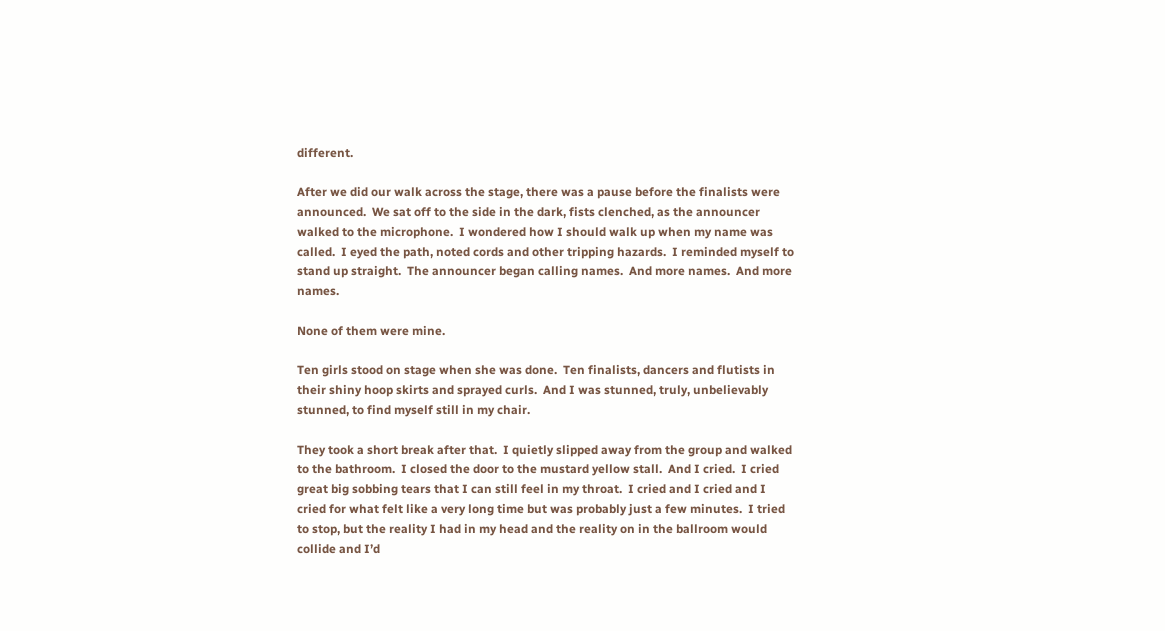different.

After we did our walk across the stage, there was a pause before the finalists were announced.  We sat off to the side in the dark, fists clenched, as the announcer walked to the microphone.  I wondered how I should walk up when my name was called.  I eyed the path, noted cords and other tripping hazards.  I reminded myself to stand up straight.  The announcer began calling names.  And more names.  And more names.

None of them were mine.

Ten girls stood on stage when she was done.  Ten finalists, dancers and flutists in their shiny hoop skirts and sprayed curls.  And I was stunned, truly, unbelievably stunned, to find myself still in my chair.

They took a short break after that.  I quietly slipped away from the group and walked to the bathroom.  I closed the door to the mustard yellow stall.  And I cried.  I cried great big sobbing tears that I can still feel in my throat.  I cried and I cried and I cried for what felt like a very long time but was probably just a few minutes.  I tried to stop, but the reality I had in my head and the reality on in the ballroom would collide and I’d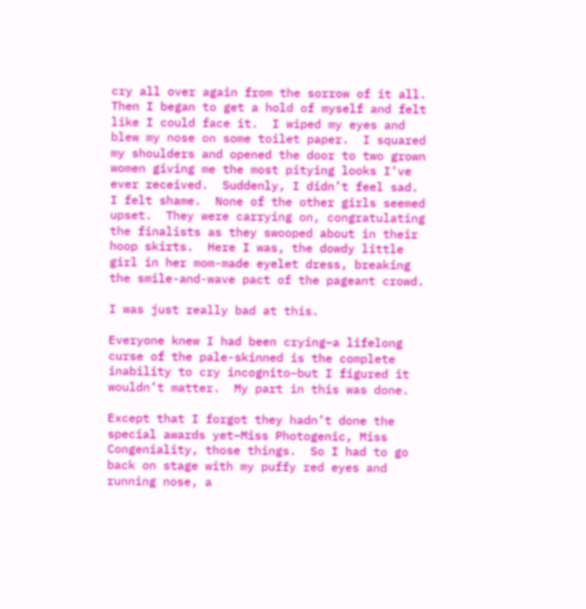cry all over again from the sorrow of it all.  Then I began to get a hold of myself and felt like I could face it.  I wiped my eyes and blew my nose on some toilet paper.  I squared my shoulders and opened the door to two grown women giving me the most pitying looks I’ve ever received.  Suddenly, I didn’t feel sad.  I felt shame.  None of the other girls seemed upset.  They were carrying on, congratulating the finalists as they swooped about in their hoop skirts.  Here I was, the dowdy little girl in her mom-made eyelet dress, breaking the smile-and-wave pact of the pageant crowd.

I was just really bad at this.

Everyone knew I had been crying–a lifelong curse of the pale-skinned is the complete inability to cry incognito–but I figured it wouldn’t matter.  My part in this was done.

Except that I forgot they hadn’t done the special awards yet–Miss Photogenic, Miss Congeniality, those things.  So I had to go back on stage with my puffy red eyes and running nose, a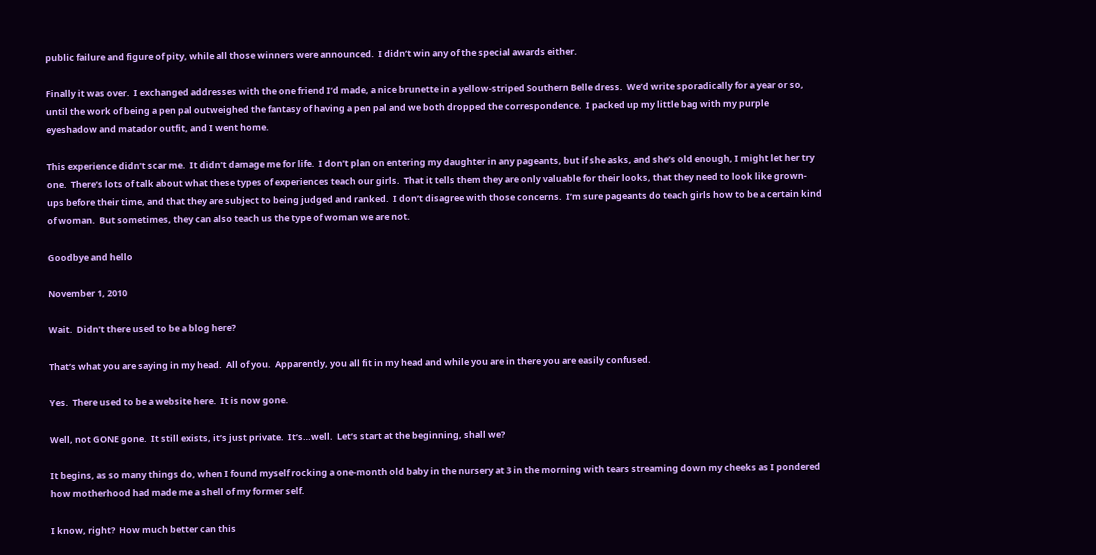public failure and figure of pity, while all those winners were announced.  I didn’t win any of the special awards either.

Finally it was over.  I exchanged addresses with the one friend I’d made, a nice brunette in a yellow-striped Southern Belle dress.  We’d write sporadically for a year or so, until the work of being a pen pal outweighed the fantasy of having a pen pal and we both dropped the correspondence.  I packed up my little bag with my purple eyeshadow and matador outfit, and I went home.

This experience didn’t scar me.  It didn’t damage me for life.  I don’t plan on entering my daughter in any pageants, but if she asks, and she’s old enough, I might let her try one.  There’s lots of talk about what these types of experiences teach our girls.  That it tells them they are only valuable for their looks, that they need to look like grown-ups before their time, and that they are subject to being judged and ranked.  I don’t disagree with those concerns.  I’m sure pageants do teach girls how to be a certain kind of woman.  But sometimes, they can also teach us the type of woman we are not.

Goodbye and hello

November 1, 2010

Wait.  Didn’t there used to be a blog here?

That’s what you are saying in my head.  All of you.  Apparently, you all fit in my head and while you are in there you are easily confused.

Yes.  There used to be a website here.  It is now gone.

Well, not GONE gone.  It still exists, it’s just private.  It’s…well.  Let’s start at the beginning, shall we?

It begins, as so many things do, when I found myself rocking a one-month old baby in the nursery at 3 in the morning with tears streaming down my cheeks as I pondered how motherhood had made me a shell of my former self.

I know, right?  How much better can this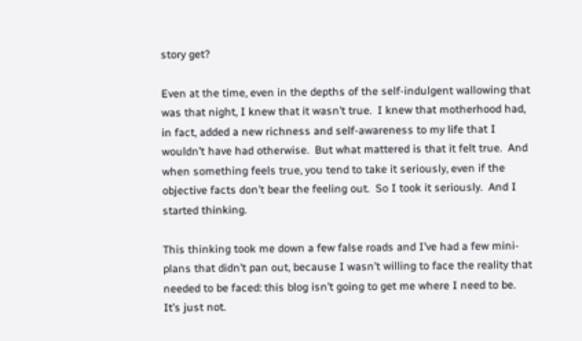story get?

Even at the time, even in the depths of the self-indulgent wallowing that was that night, I knew that it wasn’t true.  I knew that motherhood had, in fact, added a new richness and self-awareness to my life that I wouldn’t have had otherwise.  But what mattered is that it felt true.  And when something feels true, you tend to take it seriously, even if the objective facts don’t bear the feeling out.  So I took it seriously.  And I started thinking.

This thinking took me down a few false roads and I’ve had a few mini-plans that didn’t pan out, because I wasn’t willing to face the reality that needed to be faced: this blog isn’t going to get me where I need to be.  It’s just not.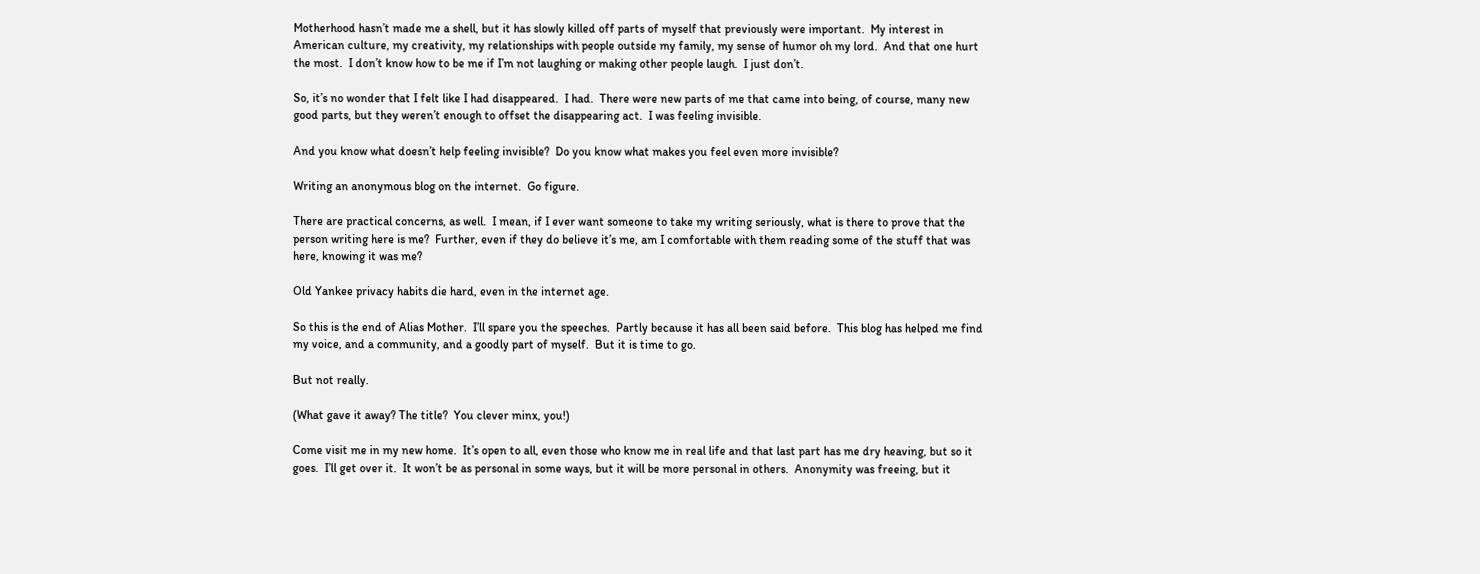Motherhood hasn’t made me a shell, but it has slowly killed off parts of myself that previously were important.  My interest in American culture, my creativity, my relationships with people outside my family, my sense of humor oh my lord.  And that one hurt the most.  I don’t know how to be me if I’m not laughing or making other people laugh.  I just don’t.

So, it’s no wonder that I felt like I had disappeared.  I had.  There were new parts of me that came into being, of course, many new good parts, but they weren’t enough to offset the disappearing act.  I was feeling invisible.

And you know what doesn’t help feeling invisible?  Do you know what makes you feel even more invisible?

Writing an anonymous blog on the internet.  Go figure.

There are practical concerns, as well.  I mean, if I ever want someone to take my writing seriously, what is there to prove that the person writing here is me?  Further, even if they do believe it’s me, am I comfortable with them reading some of the stuff that was here, knowing it was me?

Old Yankee privacy habits die hard, even in the internet age.

So this is the end of Alias Mother.  I’ll spare you the speeches.  Partly because it has all been said before.  This blog has helped me find my voice, and a community, and a goodly part of myself.  But it is time to go.

But not really.

(What gave it away? The title?  You clever minx, you!)

Come visit me in my new home.  It’s open to all, even those who know me in real life and that last part has me dry heaving, but so it goes.  I’ll get over it.  It won’t be as personal in some ways, but it will be more personal in others.  Anonymity was freeing, but it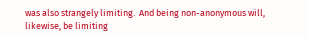was also strangely limiting.  And being non-anonymous will, likewise, be limiting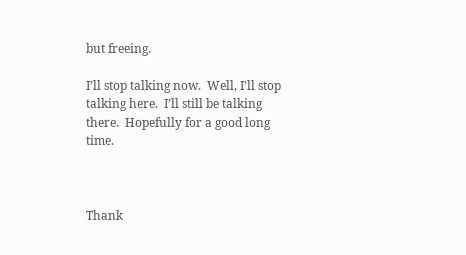but freeing.

I’ll stop talking now.  Well, I’ll stop talking here.  I’ll still be talking there.  Hopefully for a good long time.



Thank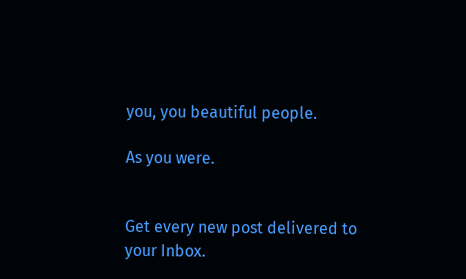you, you beautiful people.

As you were.


Get every new post delivered to your Inbox.